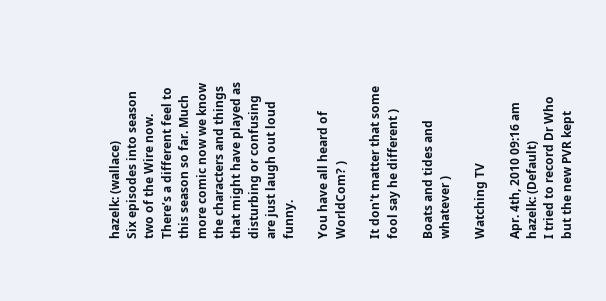hazelk: (wallace)
Six episodes into season two of the Wire now. There’s a different feel to this season so far. Much more comic now we know the characters and things that might have played as disturbing or confusing are just laugh out loud funny.

You have all heard of WorldCom? )

It don't matter that some fool say he different )

Boats and tides and whatever )

Watching TV

Apr. 4th, 2010 09:16 am
hazelk: (Default)
I tried to record Dr Who but the new PVR kept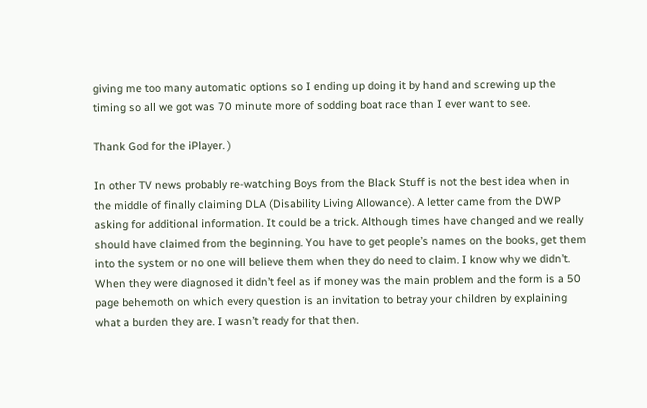giving me too many automatic options so I ending up doing it by hand and screwing up the timing so all we got was 70 minute more of sodding boat race than I ever want to see.

Thank God for the iPlayer. )

In other TV news probably re-watching Boys from the Black Stuff is not the best idea when in the middle of finally claiming DLA (Disability Living Allowance). A letter came from the DWP asking for additional information. It could be a trick. Although times have changed and we really should have claimed from the beginning. You have to get people’s names on the books, get them into the system or no one will believe them when they do need to claim. I know why we didn’t. When they were diagnosed it didn’t feel as if money was the main problem and the form is a 50 page behemoth on which every question is an invitation to betray your children by explaining what a burden they are. I wasn’t ready for that then.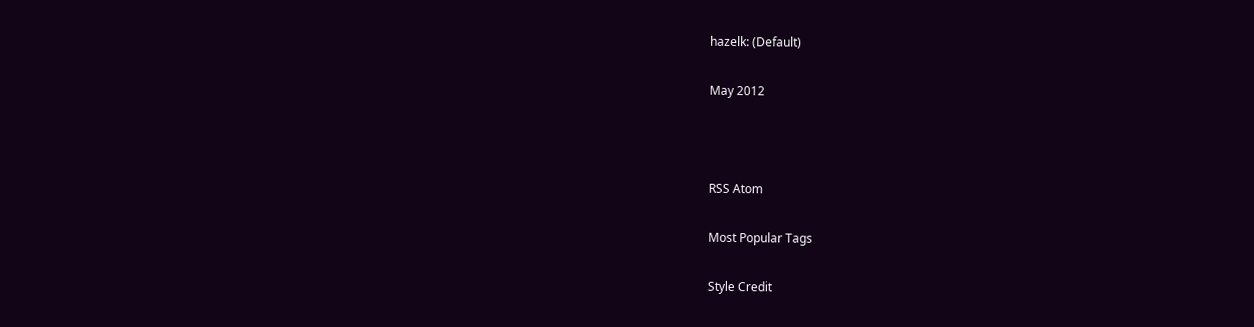hazelk: (Default)

May 2012



RSS Atom

Most Popular Tags

Style Credit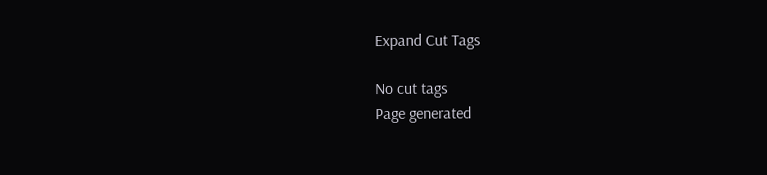Expand Cut Tags

No cut tags
Page generated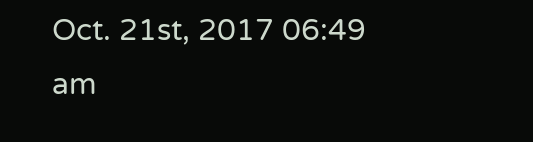Oct. 21st, 2017 06:49 am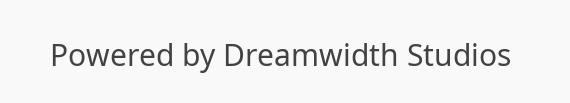Powered by Dreamwidth Studios